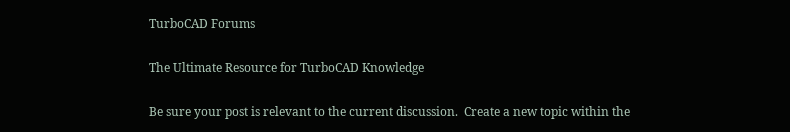TurboCAD Forums

The Ultimate Resource for TurboCAD Knowledge

Be sure your post is relevant to the current discussion.  Create a new topic within the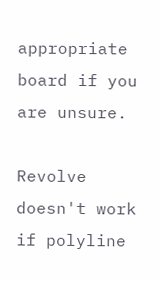appropriate board if you are unsure.

Revolve doesn't work if polyline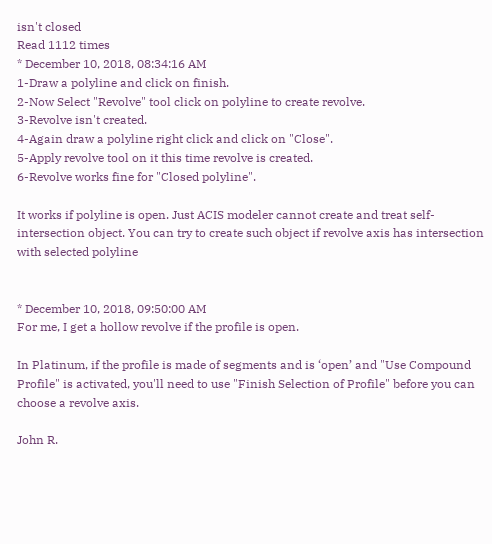isn't closed
Read 1112 times
* December 10, 2018, 08:34:16 AM
1-Draw a polyline and click on finish.
2-Now Select "Revolve" tool click on polyline to create revolve.
3-Revolve isn't created.
4-Again draw a polyline right click and click on "Close".
5-Apply revolve tool on it this time revolve is created.
6-Revolve works fine for "Closed polyline".

It works if polyline is open. Just ACIS modeler cannot create and treat self-intersection object. You can try to create such object if revolve axis has intersection with selected polyline


* December 10, 2018, 09:50:00 AM
For me, I get a hollow revolve if the profile is open.

In Platinum, if the profile is made of segments and is ‘open’ and "Use Compound Profile" is activated, you'll need to use "Finish Selection of Profile" before you can choose a revolve axis.

John R.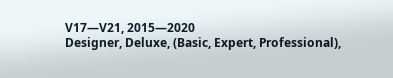V17—V21, 2015—2020
Designer, Deluxe, (Basic, Expert, Professional),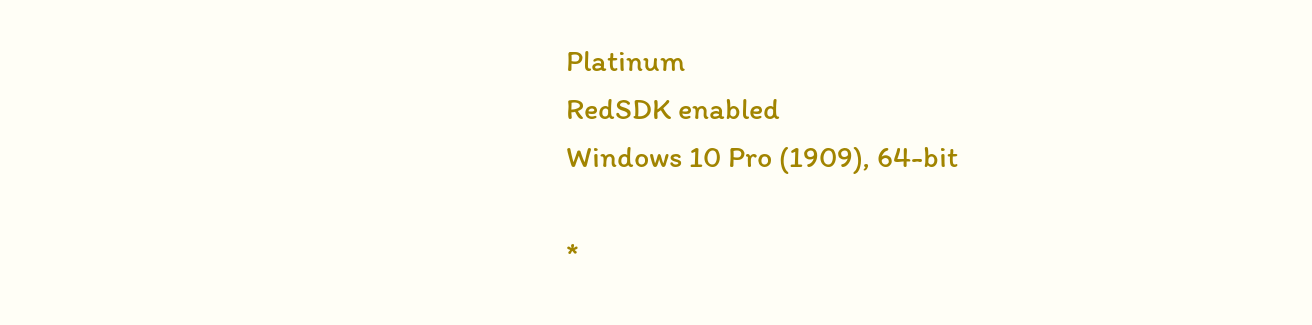Platinum
RedSDK enabled
Windows 10 Pro (1909), 64-bit

*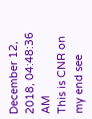December 12, 2018, 04:48:36 AM
This is CNR on my end see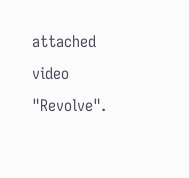attached video "Revolve".